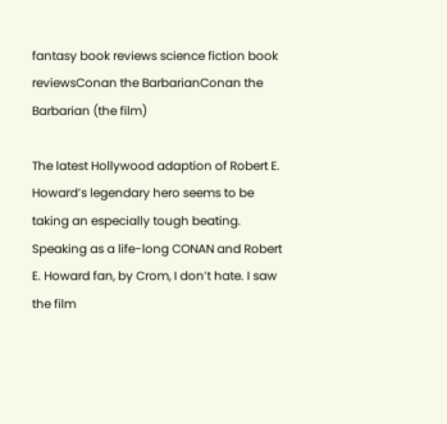fantasy book reviews science fiction book reviewsConan the BarbarianConan the Barbarian (the film)

The latest Hollywood adaption of Robert E. Howard’s legendary hero seems to be taking an especially tough beating. Speaking as a life-long CONAN and Robert E. Howard fan, by Crom, I don’t hate. I saw the film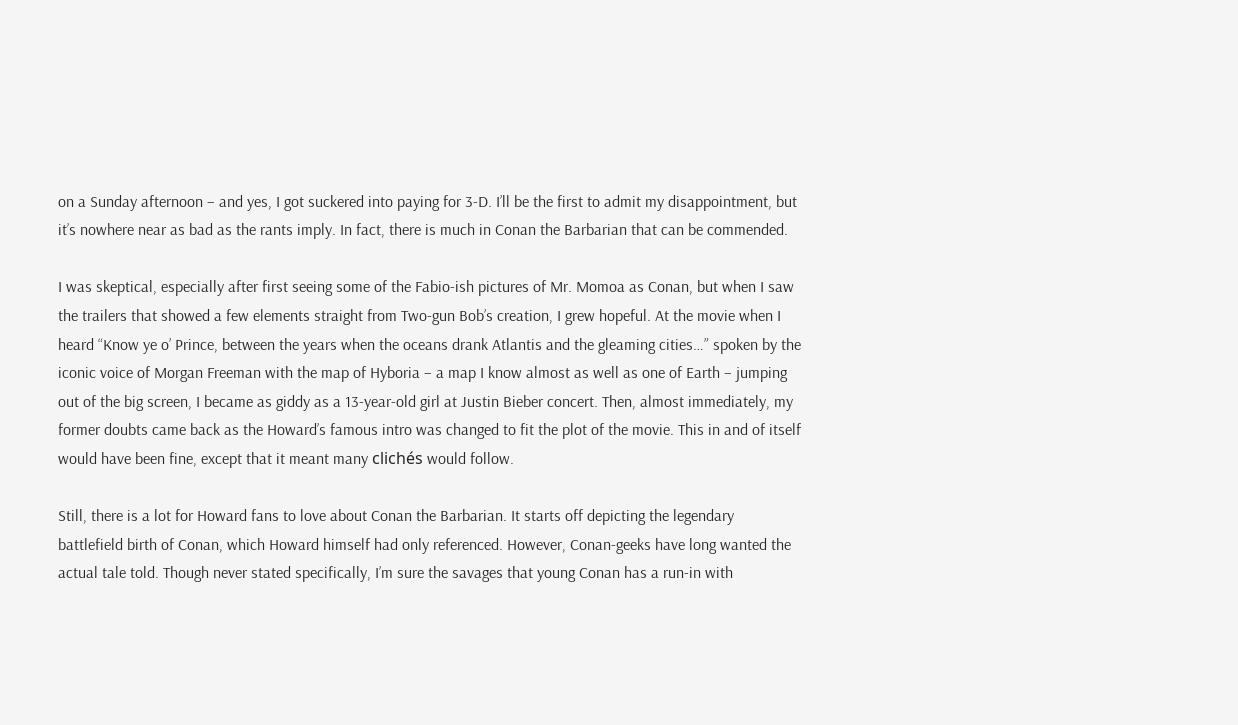on a Sunday afternoon – and yes, I got suckered into paying for 3-D. I’ll be the first to admit my disappointment, but it’s nowhere near as bad as the rants imply. In fact, there is much in Conan the Barbarian that can be commended.

I was skeptical, especially after first seeing some of the Fabio-ish pictures of Mr. Momoa as Conan, but when I saw the trailers that showed a few elements straight from Two-gun Bob’s creation, I grew hopeful. At the movie when I heard “Know ye o’ Prince, between the years when the oceans drank Atlantis and the gleaming cities…” spoken by the iconic voice of Morgan Freeman with the map of Hyboria – a map I know almost as well as one of Earth – jumping out of the big screen, I became as giddy as a 13-year-old girl at Justin Bieber concert. Then, almost immediately, my former doubts came back as the Howard’s famous intro was changed to fit the plot of the movie. This in and of itself would have been fine, except that it meant many clichés would follow.

Still, there is a lot for Howard fans to love about Conan the Barbarian. It starts off depicting the legendary battlefield birth of Conan, which Howard himself had only referenced. However, Conan-geeks have long wanted the actual tale told. Though never stated specifically, I’m sure the savages that young Conan has a run-in with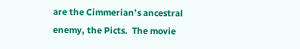are the Cimmerian’s ancestral enemy, the Picts.  The movie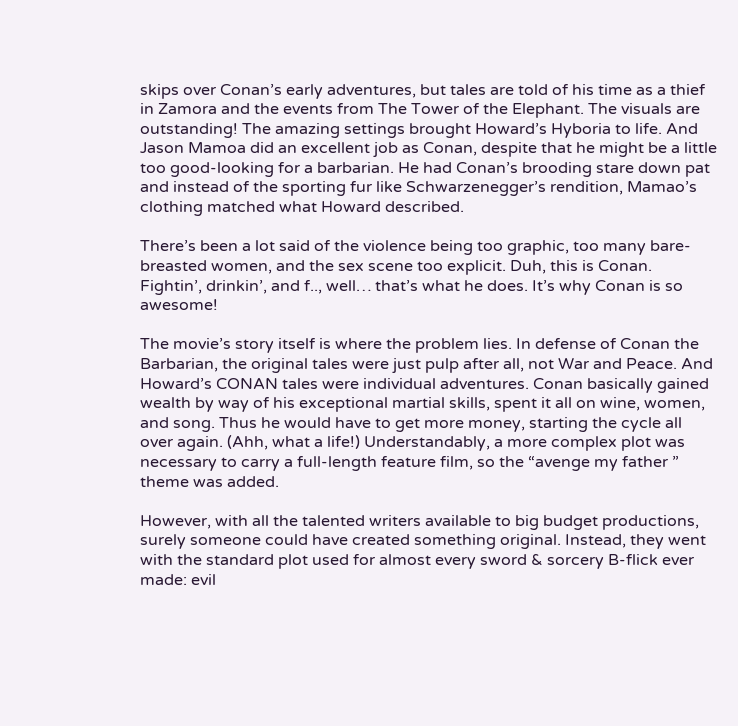skips over Conan’s early adventures, but tales are told of his time as a thief in Zamora and the events from The Tower of the Elephant. The visuals are outstanding! The amazing settings brought Howard’s Hyboria to life. And Jason Mamoa did an excellent job as Conan, despite that he might be a little too good-looking for a barbarian. He had Conan’s brooding stare down pat and instead of the sporting fur like Schwarzenegger’s rendition, Mamao’s clothing matched what Howard described.

There’s been a lot said of the violence being too graphic, too many bare-breasted women, and the sex scene too explicit. Duh, this is Conan. Fightin’, drinkin’, and f.., well… that’s what he does. It’s why Conan is so awesome!

The movie’s story itself is where the problem lies. In defense of Conan the Barbarian, the original tales were just pulp after all, not War and Peace. And Howard’s CONAN tales were individual adventures. Conan basically gained wealth by way of his exceptional martial skills, spent it all on wine, women, and song. Thus he would have to get more money, starting the cycle all over again. (Ahh, what a life!) Understandably, a more complex plot was necessary to carry a full-length feature film, so the “avenge my father ” theme was added.

However, with all the talented writers available to big budget productions, surely someone could have created something original. Instead, they went with the standard plot used for almost every sword & sorcery B-flick ever made: evil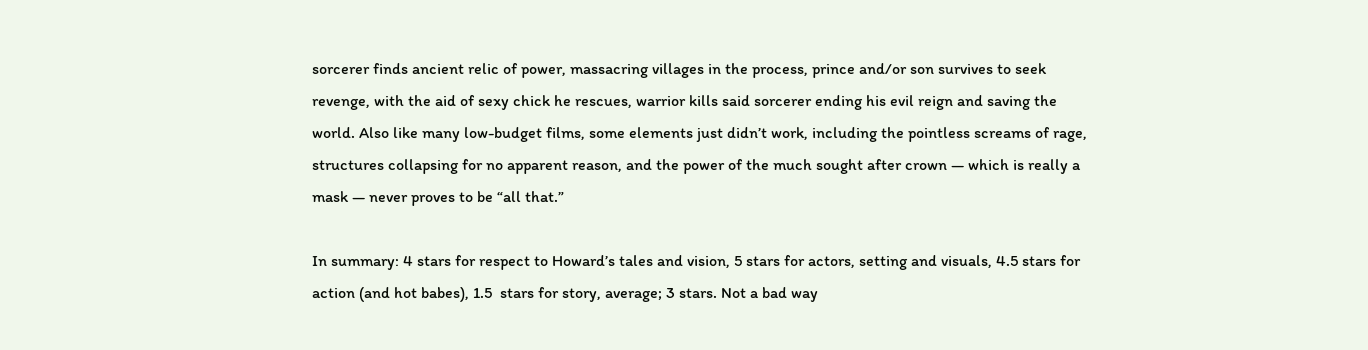sorcerer finds ancient relic of power, massacring villages in the process, prince and/or son survives to seek revenge, with the aid of sexy chick he rescues, warrior kills said sorcerer ending his evil reign and saving the world. Also like many low-budget films, some elements just didn’t work, including the pointless screams of rage, structures collapsing for no apparent reason, and the power of the much sought after crown — which is really a mask — never proves to be “all that.”

In summary: 4 stars for respect to Howard’s tales and vision, 5 stars for actors, setting and visuals, 4.5 stars for action (and hot babes), 1.5  stars for story, average; 3 stars. Not a bad way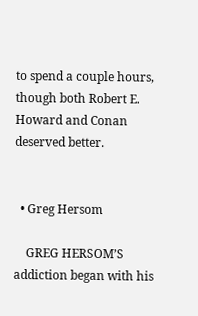to spend a couple hours, though both Robert E. Howard and Conan deserved better.


  • Greg Hersom

    GREG HERSOM’S addiction began with his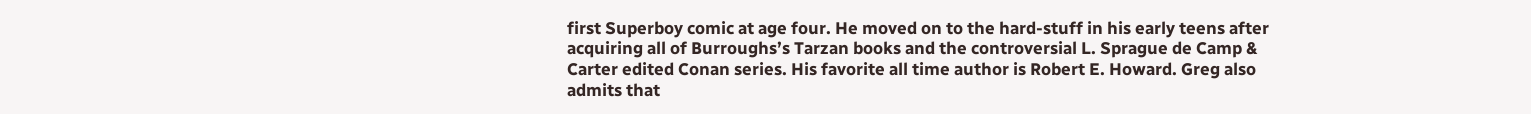first Superboy comic at age four. He moved on to the hard-stuff in his early teens after acquiring all of Burroughs’s Tarzan books and the controversial L. Sprague de Camp & Carter edited Conan series. His favorite all time author is Robert E. Howard. Greg also admits that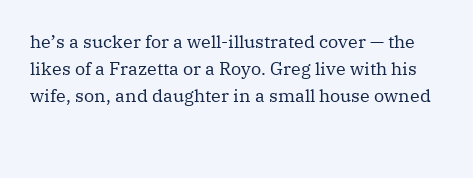he’s a sucker for a well-illustrated cover — the likes of a Frazetta or a Royo. Greg live with his wife, son, and daughter in a small house owned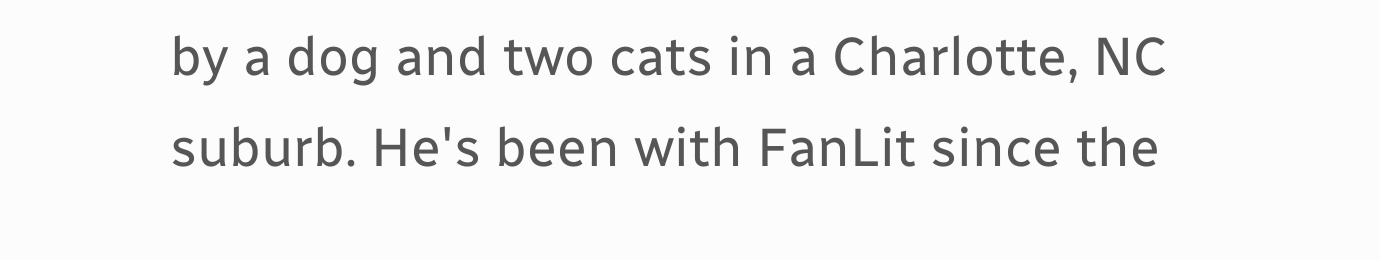by a dog and two cats in a Charlotte, NC suburb. He's been with FanLit since the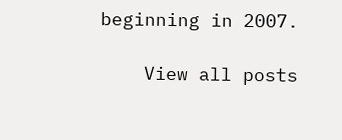beginning in 2007.

    View all posts